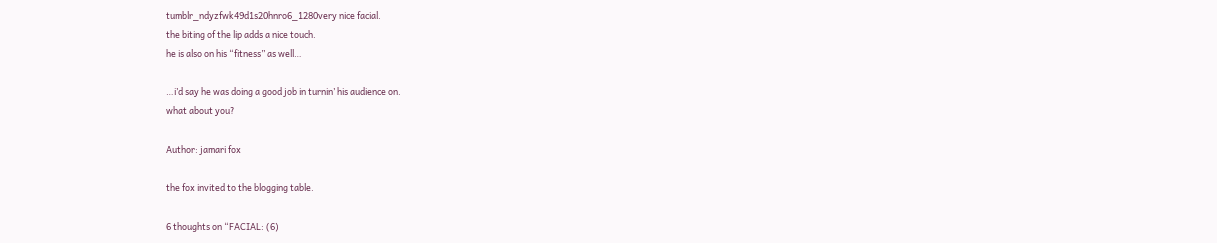tumblr_ndyzfwk49d1s20hnro6_1280very nice facial.
the biting of the lip adds a nice touch.
he is also on his “fitness” as well…

…i’d say he was doing a good job in turnin’ his audience on.
what about you?

Author: jamari fox

the fox invited to the blogging table.

6 thoughts on “FACIAL: (6)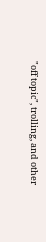"off topic", trolling, and other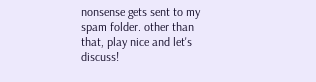nonsense gets sent to my spam folder. other than that, play nice and let's discuss!